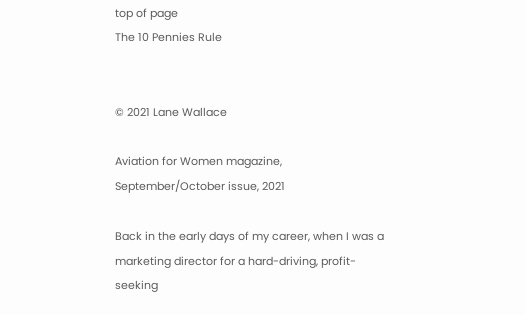top of page
The 10 Pennies Rule


© 2021 Lane Wallace

Aviation for Women magazine, September/October issue, 2021

Back in the early days of my career, when I was a marketing director for a hard-driving, profit-seeking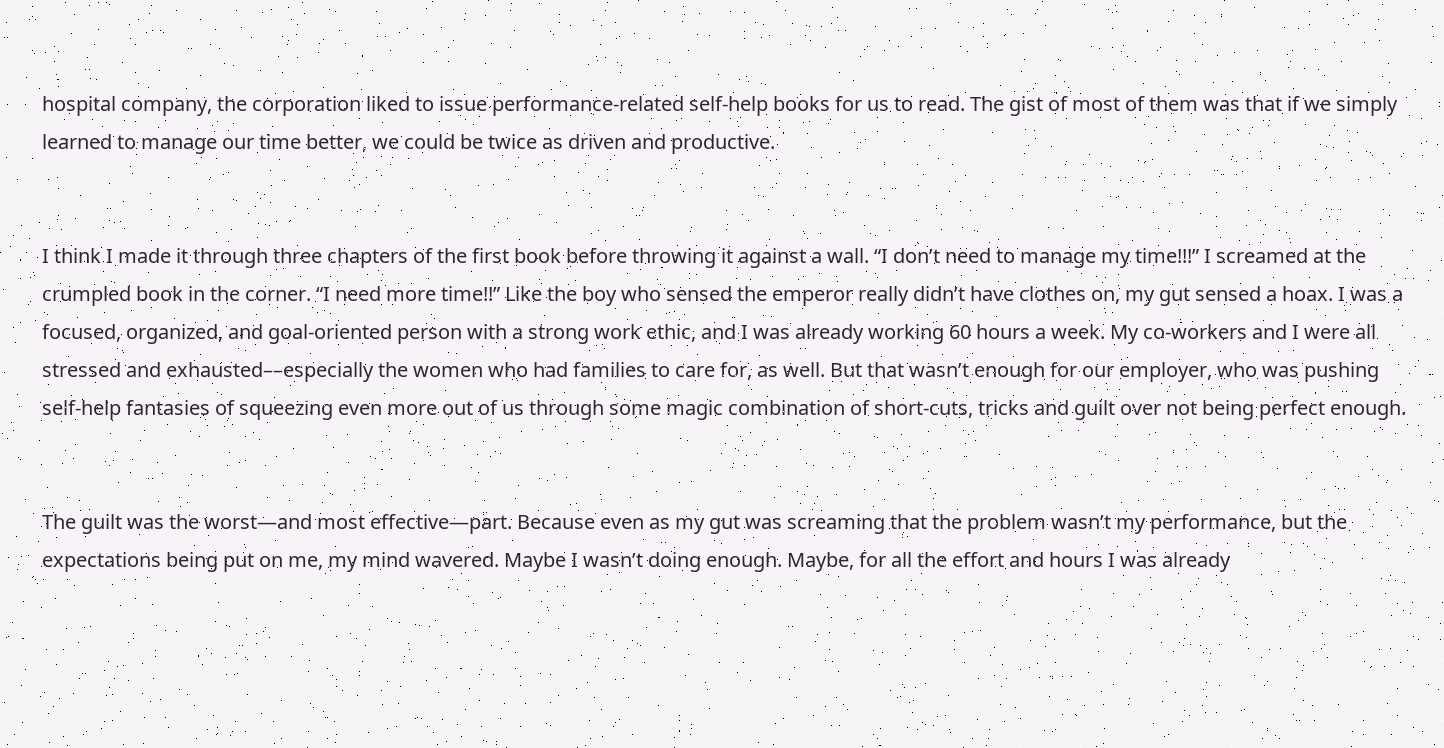hospital company, the corporation liked to issue performance-related self-help books for us to read. The gist of most of them was that if we simply learned to manage our time better, we could be twice as driven and productive.


I think I made it through three chapters of the first book before throwing it against a wall. “I don’t need to manage my time!!!” I screamed at the crumpled book in the corner. “I need more time!!” Like the boy who sensed the emperor really didn’t have clothes on, my gut sensed a hoax. I was a focused, organized, and goal-oriented person with a strong work ethic, and I was already working 60 hours a week. My co-workers and I were all stressed and exhausted––especially the women who had families to care for, as well. But that wasn’t enough for our employer, who was pushing self-help fantasies of squeezing even more out of us through some magic combination of short-cuts, tricks and guilt over not being perfect enough.


The guilt was the worst—and most effective—part. Because even as my gut was screaming that the problem wasn’t my performance, but the expectations being put on me, my mind wavered. Maybe I wasn’t doing enough. Maybe, for all the effort and hours I was already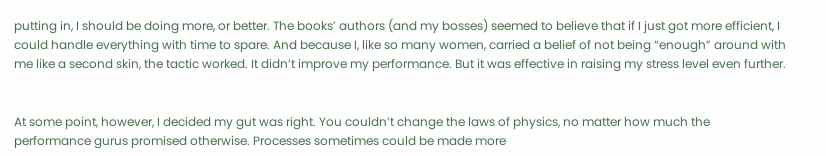putting in, I should be doing more, or better. The books’ authors (and my bosses) seemed to believe that if I just got more efficient, I could handle everything with time to spare. And because I, like so many women, carried a belief of not being “enough” around with me like a second skin, the tactic worked. It didn’t improve my performance. But it was effective in raising my stress level even further.


At some point, however, I decided my gut was right. You couldn’t change the laws of physics, no matter how much the performance gurus promised otherwise. Processes sometimes could be made more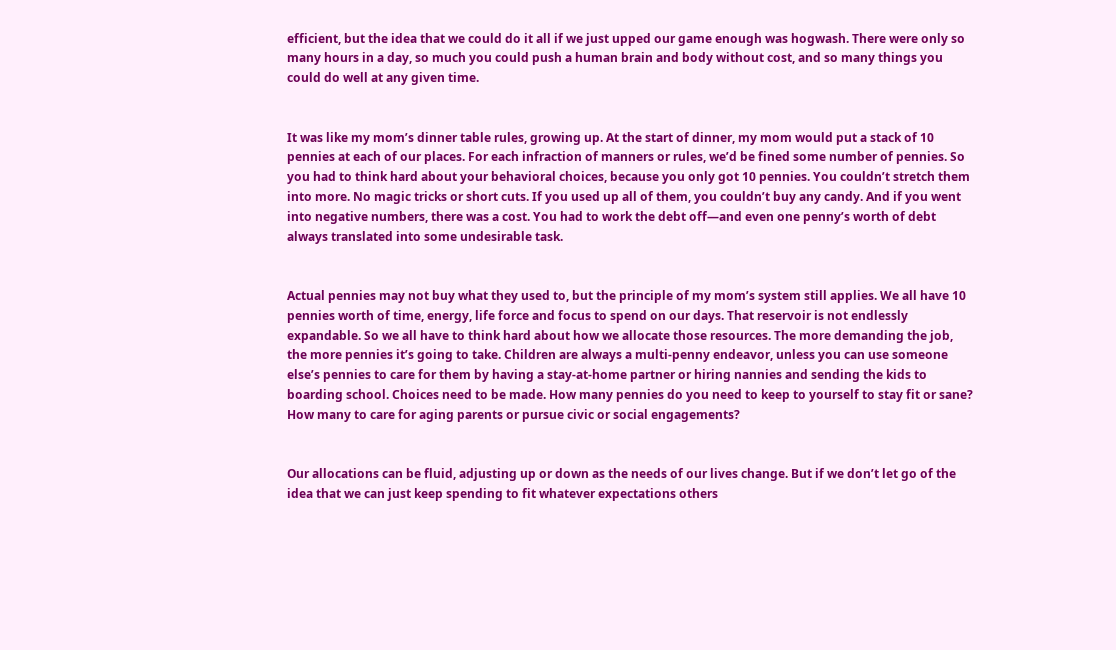efficient, but the idea that we could do it all if we just upped our game enough was hogwash. There were only so many hours in a day, so much you could push a human brain and body without cost, and so many things you could do well at any given time.


It was like my mom’s dinner table rules, growing up. At the start of dinner, my mom would put a stack of 10 pennies at each of our places. For each infraction of manners or rules, we’d be fined some number of pennies. So you had to think hard about your behavioral choices, because you only got 10 pennies. You couldn’t stretch them into more. No magic tricks or short cuts. If you used up all of them, you couldn’t buy any candy. And if you went into negative numbers, there was a cost. You had to work the debt off—and even one penny’s worth of debt always translated into some undesirable task.


Actual pennies may not buy what they used to, but the principle of my mom’s system still applies. We all have 10 pennies worth of time, energy, life force and focus to spend on our days. That reservoir is not endlessly expandable. So we all have to think hard about how we allocate those resources. The more demanding the job, the more pennies it’s going to take. Children are always a multi-penny endeavor, unless you can use someone else’s pennies to care for them by having a stay-at-home partner or hiring nannies and sending the kids to boarding school. Choices need to be made. How many pennies do you need to keep to yourself to stay fit or sane? How many to care for aging parents or pursue civic or social engagements?


Our allocations can be fluid, adjusting up or down as the needs of our lives change. But if we don’t let go of the idea that we can just keep spending to fit whatever expectations others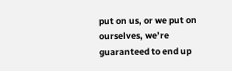put on us, or we put on ourselves, we’re guaranteed to end up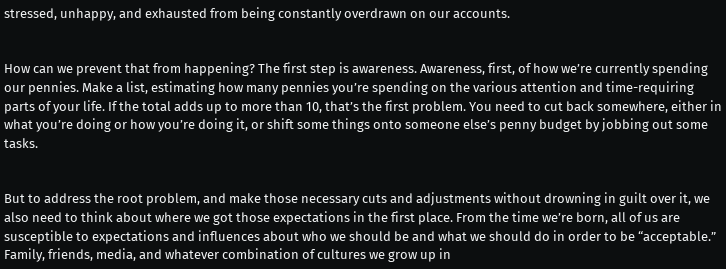stressed, unhappy, and exhausted from being constantly overdrawn on our accounts.


How can we prevent that from happening? The first step is awareness. Awareness, first, of how we’re currently spending our pennies. Make a list, estimating how many pennies you’re spending on the various attention and time-requiring parts of your life. If the total adds up to more than 10, that’s the first problem. You need to cut back somewhere, either in what you’re doing or how you’re doing it, or shift some things onto someone else’s penny budget by jobbing out some tasks.


But to address the root problem, and make those necessary cuts and adjustments without drowning in guilt over it, we also need to think about where we got those expectations in the first place. From the time we’re born, all of us are susceptible to expectations and influences about who we should be and what we should do in order to be “acceptable.” Family, friends, media, and whatever combination of cultures we grow up in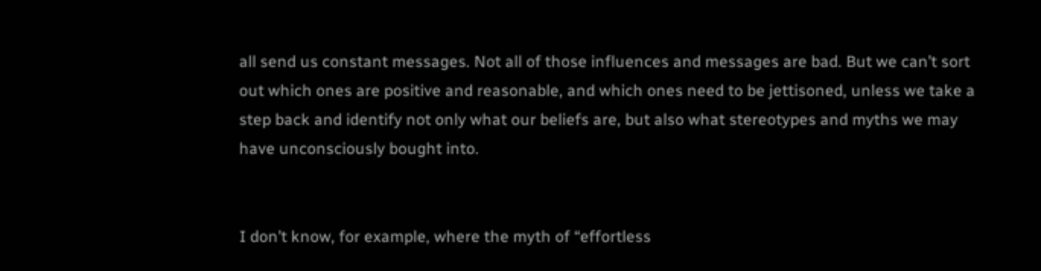all send us constant messages. Not all of those influences and messages are bad. But we can’t sort out which ones are positive and reasonable, and which ones need to be jettisoned, unless we take a step back and identify not only what our beliefs are, but also what stereotypes and myths we may have unconsciously bought into.


I don’t know, for example, where the myth of “effortless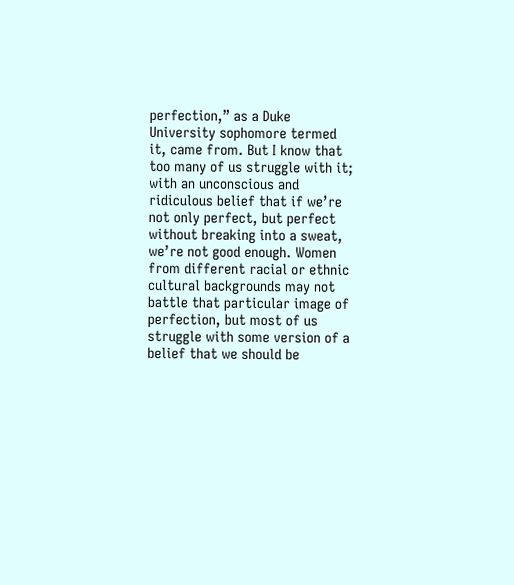perfection,” as a Duke University sophomore termed it, came from. But I know that too many of us struggle with it; with an unconscious and ridiculous belief that if we’re not only perfect, but perfect without breaking into a sweat, we’re not good enough. Women from different racial or ethnic cultural backgrounds may not battle that particular image of perfection, but most of us struggle with some version of a belief that we should be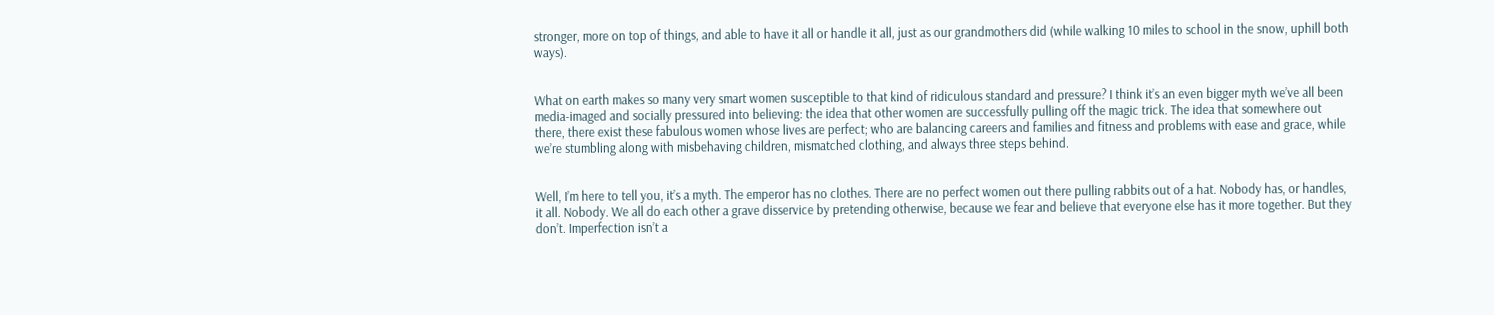stronger, more on top of things, and able to have it all or handle it all, just as our grandmothers did (while walking 10 miles to school in the snow, uphill both ways).


What on earth makes so many very smart women susceptible to that kind of ridiculous standard and pressure? I think it’s an even bigger myth we’ve all been media-imaged and socially pressured into believing: the idea that other women are successfully pulling off the magic trick. The idea that somewhere out there, there exist these fabulous women whose lives are perfect; who are balancing careers and families and fitness and problems with ease and grace, while we’re stumbling along with misbehaving children, mismatched clothing, and always three steps behind.


Well, I’m here to tell you, it’s a myth. The emperor has no clothes. There are no perfect women out there pulling rabbits out of a hat. Nobody has, or handles, it all. Nobody. We all do each other a grave disservice by pretending otherwise, because we fear and believe that everyone else has it more together. But they don’t. Imperfection isn’t a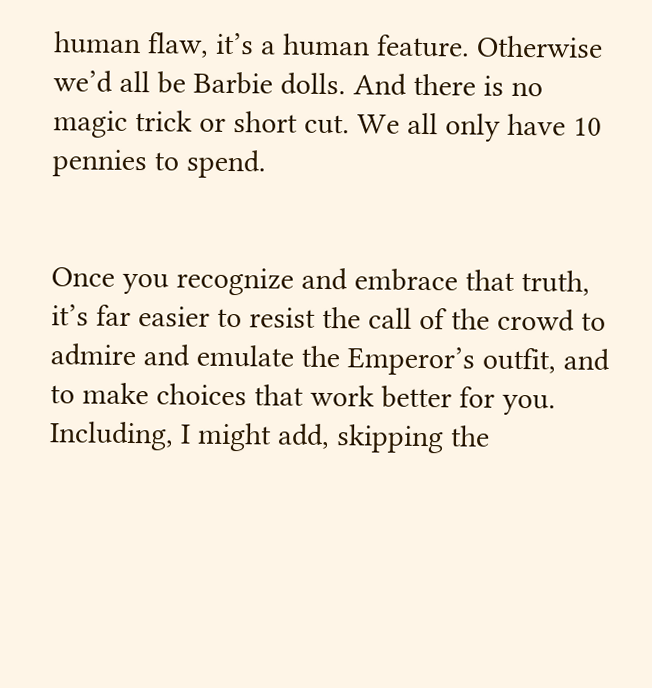human flaw, it’s a human feature. Otherwise we’d all be Barbie dolls. And there is no magic trick or short cut. We all only have 10 pennies to spend.


Once you recognize and embrace that truth, it’s far easier to resist the call of the crowd to admire and emulate the Emperor’s outfit, and to make choices that work better for you. Including, I might add, skipping the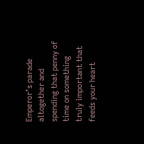Emperor’s parade altogether and spending that penny of time on something truly important that feeds your heart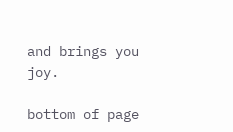and brings you joy.

bottom of page